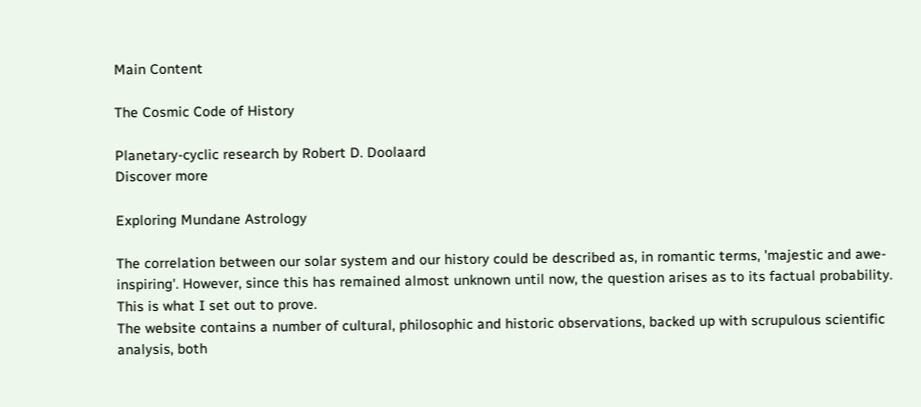Main Content

The Cosmic Code of History

Planetary-cyclic research by Robert D. Doolaard
Discover more

Exploring Mundane Astrology

The correlation between our solar system and our history could be described as, in romantic terms, 'majestic and awe-inspiring'. However, since this has remained almost unknown until now, the question arises as to its factual probability. This is what I set out to prove.
The website contains a number of cultural, philosophic and historic observations, backed up with scrupulous scientific analysis, both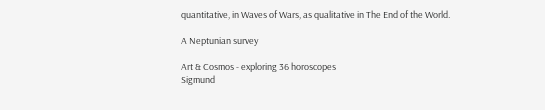quantitative, in Waves of Wars, as qualitative in The End of the World.

A Neptunian survey

Art & Cosmos - exploring 36 horoscopes
Sigmund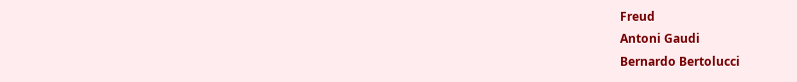Freud
Antoni Gaudi
Bernardo Bertolucci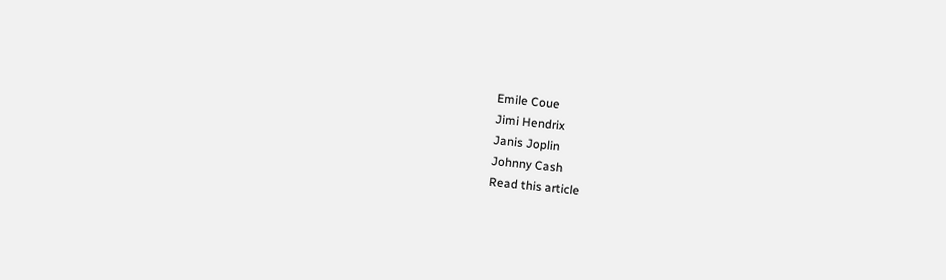Emile Coue
Jimi Hendrix
Janis Joplin
Johnny Cash
Read this article